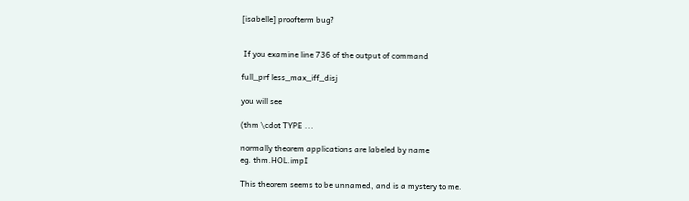[isabelle] proofterm bug?


 If you examine line 736 of the output of command

full_prf less_max_iff_disj

you will see

(thm \cdot TYPE ...

normally theorem applications are labeled by name
eg. thm.HOL.impI

This theorem seems to be unnamed, and is a mystery to me.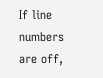If line numbers are off,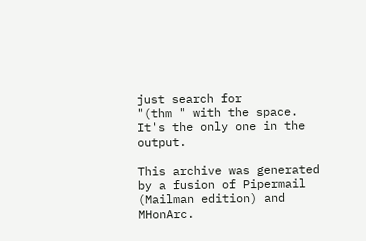just search for
"(thm " with the space.  It's the only one in the output.

This archive was generated by a fusion of Pipermail (Mailman edition) and MHonArc.